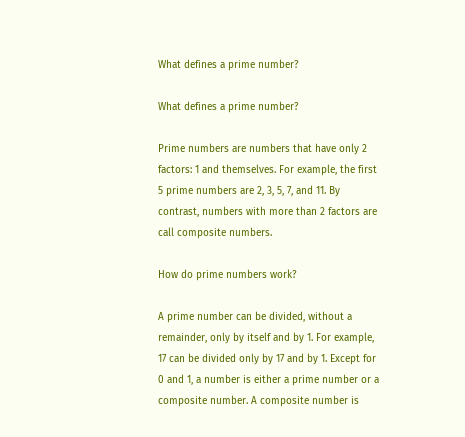What defines a prime number?

What defines a prime number?

Prime numbers are numbers that have only 2 factors: 1 and themselves. For example, the first 5 prime numbers are 2, 3, 5, 7, and 11. By contrast, numbers with more than 2 factors are call composite numbers.

How do prime numbers work?

A prime number can be divided, without a remainder, only by itself and by 1. For example, 17 can be divided only by 17 and by 1. Except for 0 and 1, a number is either a prime number or a composite number. A composite number is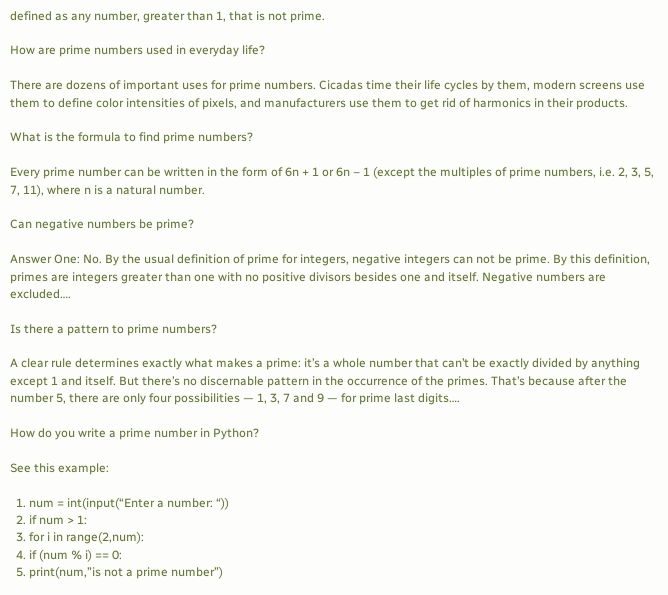defined as any number, greater than 1, that is not prime.

How are prime numbers used in everyday life?

There are dozens of important uses for prime numbers. Cicadas time their life cycles by them, modern screens use them to define color intensities of pixels, and manufacturers use them to get rid of harmonics in their products.

What is the formula to find prime numbers?

Every prime number can be written in the form of 6n + 1 or 6n – 1 (except the multiples of prime numbers, i.e. 2, 3, 5, 7, 11), where n is a natural number.

Can negative numbers be prime?

Answer One: No. By the usual definition of prime for integers, negative integers can not be prime. By this definition, primes are integers greater than one with no positive divisors besides one and itself. Negative numbers are excluded….

Is there a pattern to prime numbers?

A clear rule determines exactly what makes a prime: it’s a whole number that can’t be exactly divided by anything except 1 and itself. But there’s no discernable pattern in the occurrence of the primes. That’s because after the number 5, there are only four possibilities — 1, 3, 7 and 9 — for prime last digits….

How do you write a prime number in Python?

See this example:

  1. num = int(input(“Enter a number: “))
  2. if num > 1:
  3. for i in range(2,num):
  4. if (num % i) == 0:
  5. print(num,”is not a prime number”)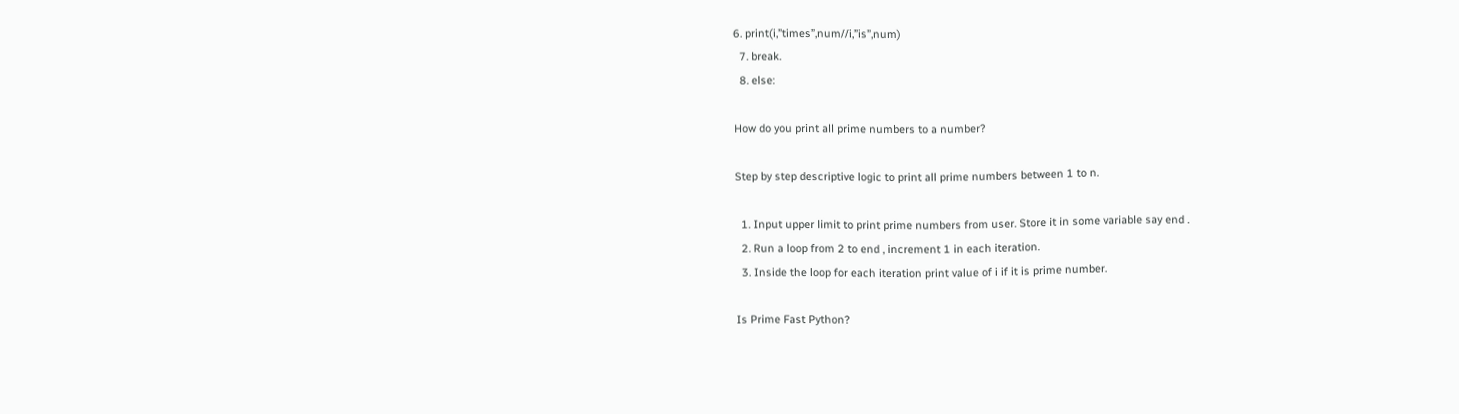6. print(i,”times”,num//i,”is”,num)
  7. break.
  8. else:

How do you print all prime numbers to a number?

Step by step descriptive logic to print all prime numbers between 1 to n.

  1. Input upper limit to print prime numbers from user. Store it in some variable say end .
  2. Run a loop from 2 to end , increment 1 in each iteration.
  3. Inside the loop for each iteration print value of i if it is prime number.

Is Prime Fast Python?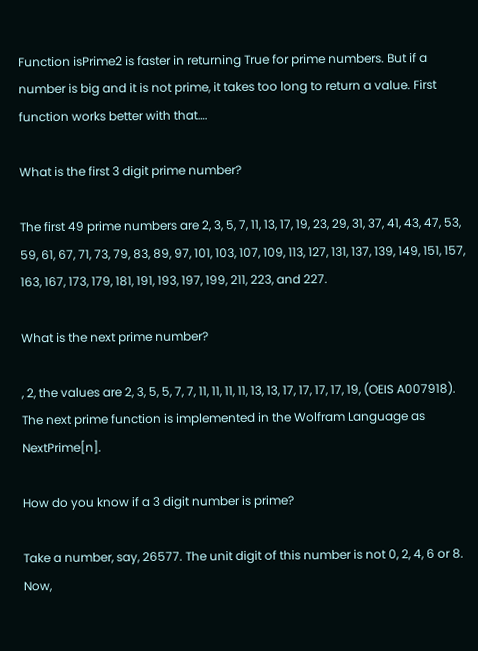Function isPrime2 is faster in returning True for prime numbers. But if a number is big and it is not prime, it takes too long to return a value. First function works better with that….

What is the first 3 digit prime number?

The first 49 prime numbers are 2, 3, 5, 7, 11, 13, 17, 19, 23, 29, 31, 37, 41, 43, 47, 53, 59, 61, 67, 71, 73, 79, 83, 89, 97, 101, 103, 107, 109, 113, 127, 131, 137, 139, 149, 151, 157, 163, 167, 173, 179, 181, 191, 193, 197, 199, 211, 223, and 227.

What is the next prime number?

, 2, the values are 2, 3, 5, 5, 7, 7, 11, 11, 11, 11, 13, 13, 17, 17, 17, 17, 19, (OEIS A007918). The next prime function is implemented in the Wolfram Language as NextPrime[n].

How do you know if a 3 digit number is prime?

Take a number, say, 26577. The unit digit of this number is not 0, 2, 4, 6 or 8. Now,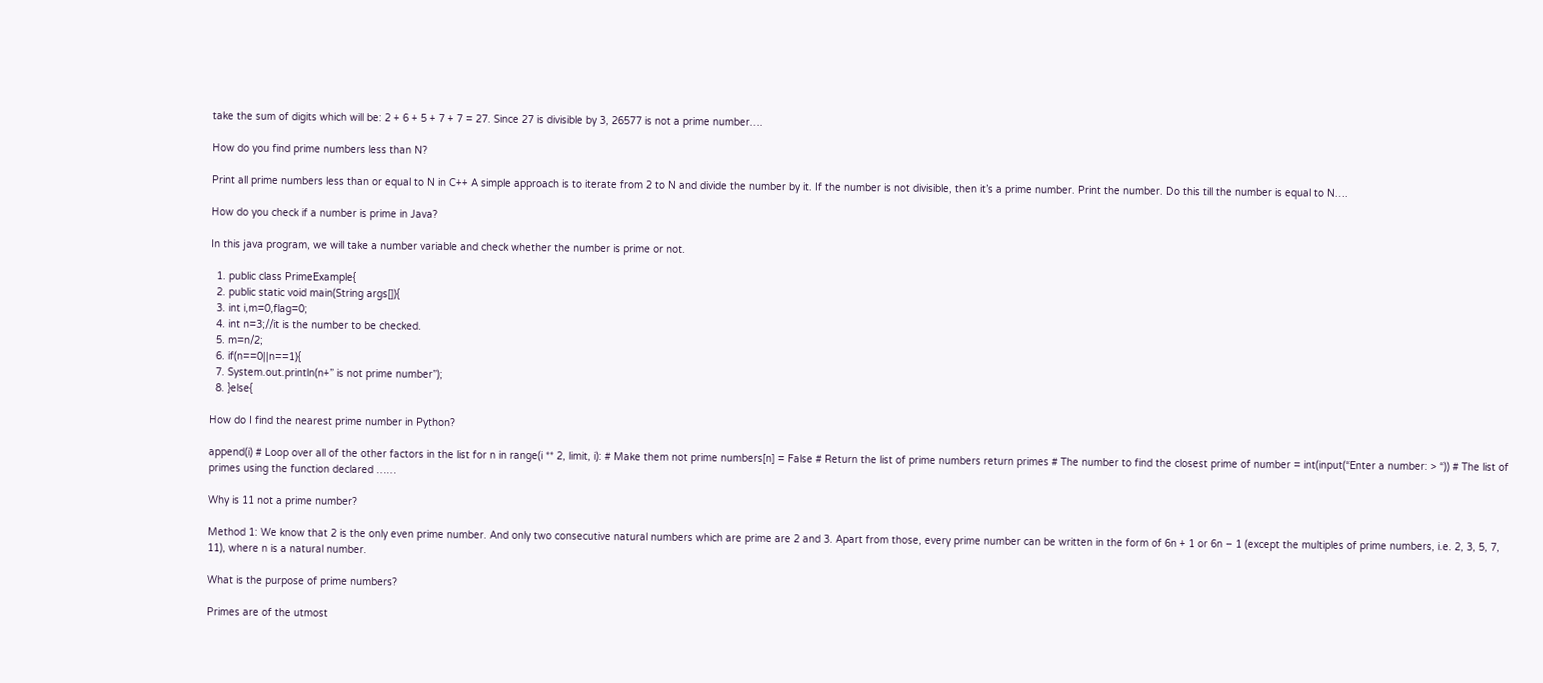take the sum of digits which will be: 2 + 6 + 5 + 7 + 7 = 27. Since 27 is divisible by 3, 26577 is not a prime number….

How do you find prime numbers less than N?

Print all prime numbers less than or equal to N in C++ A simple approach is to iterate from 2 to N and divide the number by it. If the number is not divisible, then it’s a prime number. Print the number. Do this till the number is equal to N….

How do you check if a number is prime in Java?

In this java program, we will take a number variable and check whether the number is prime or not.

  1. public class PrimeExample{
  2. public static void main(String args[]){
  3. int i,m=0,flag=0;
  4. int n=3;//it is the number to be checked.
  5. m=n/2;
  6. if(n==0||n==1){
  7. System.out.println(n+” is not prime number”);
  8. }else{

How do I find the nearest prime number in Python?

append(i) # Loop over all of the other factors in the list for n in range(i ** 2, limit, i): # Make them not prime numbers[n] = False # Return the list of prime numbers return primes # The number to find the closest prime of number = int(input(“Enter a number: > “)) # The list of primes using the function declared ……

Why is 11 not a prime number?

Method 1: We know that 2 is the only even prime number. And only two consecutive natural numbers which are prime are 2 and 3. Apart from those, every prime number can be written in the form of 6n + 1 or 6n – 1 (except the multiples of prime numbers, i.e. 2, 3, 5, 7, 11), where n is a natural number.

What is the purpose of prime numbers?

Primes are of the utmost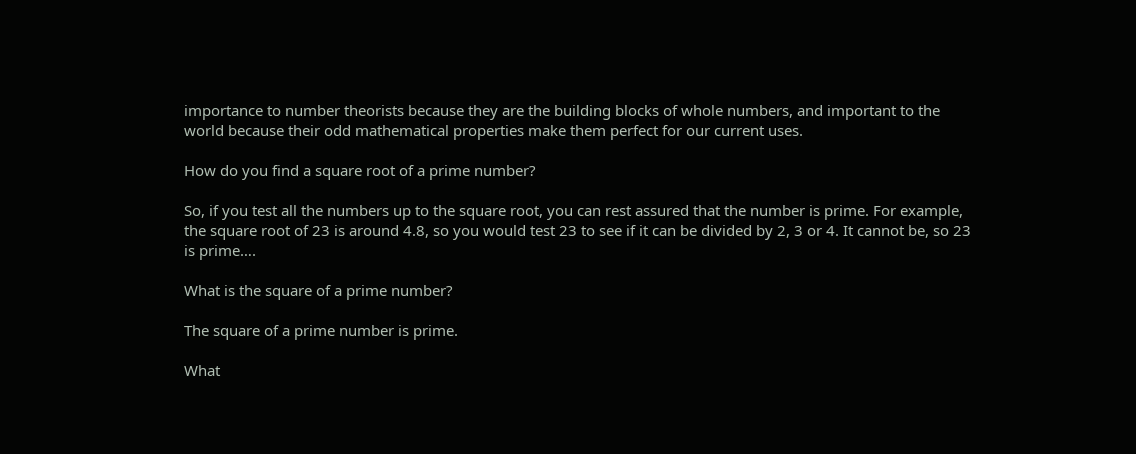importance to number theorists because they are the building blocks of whole numbers, and important to the world because their odd mathematical properties make them perfect for our current uses.

How do you find a square root of a prime number?

So, if you test all the numbers up to the square root, you can rest assured that the number is prime. For example, the square root of 23 is around 4.8, so you would test 23 to see if it can be divided by 2, 3 or 4. It cannot be, so 23 is prime….

What is the square of a prime number?

The square of a prime number is prime.

What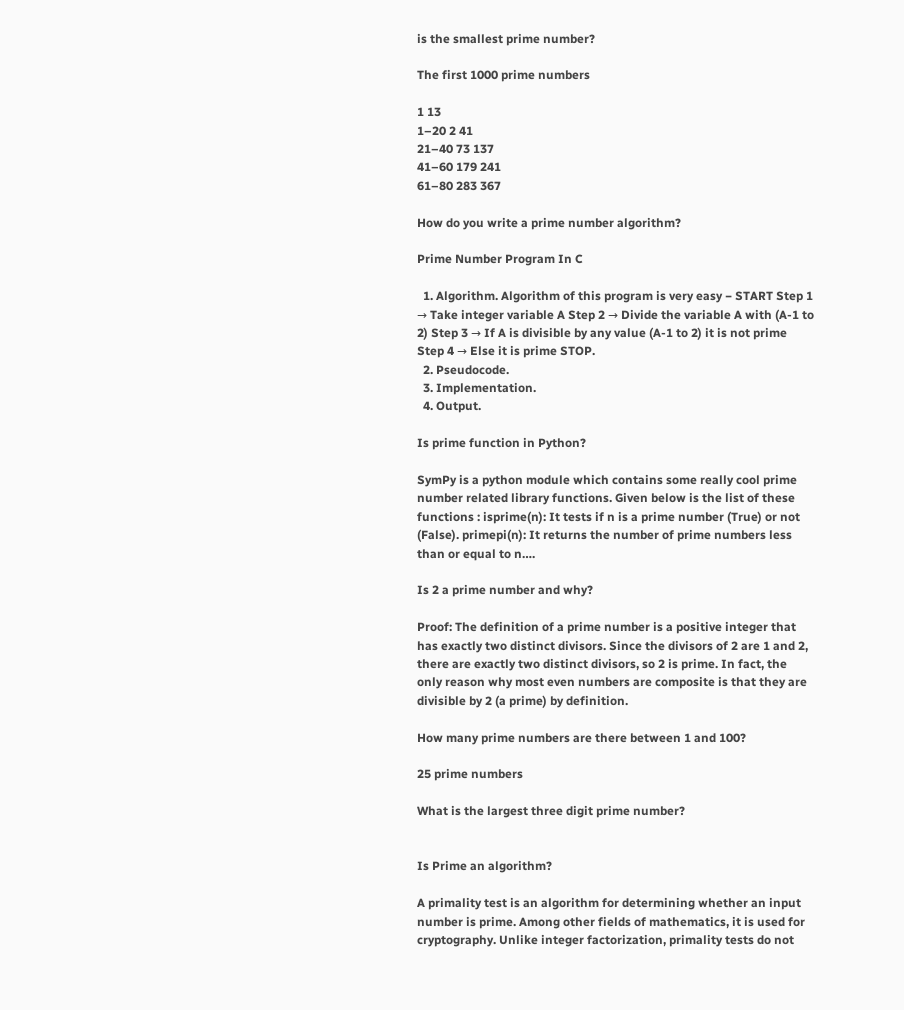is the smallest prime number?

The first 1000 prime numbers

1 13
1–20 2 41
21–40 73 137
41–60 179 241
61–80 283 367

How do you write a prime number algorithm?

Prime Number Program In C

  1. Algorithm. Algorithm of this program is very easy − START Step 1 → Take integer variable A Step 2 → Divide the variable A with (A-1 to 2) Step 3 → If A is divisible by any value (A-1 to 2) it is not prime Step 4 → Else it is prime STOP.
  2. Pseudocode.
  3. Implementation.
  4. Output.

Is prime function in Python?

SymPy is a python module which contains some really cool prime number related library functions. Given below is the list of these functions : isprime(n): It tests if n is a prime number (True) or not (False). primepi(n): It returns the number of prime numbers less than or equal to n….

Is 2 a prime number and why?

Proof: The definition of a prime number is a positive integer that has exactly two distinct divisors. Since the divisors of 2 are 1 and 2, there are exactly two distinct divisors, so 2 is prime. In fact, the only reason why most even numbers are composite is that they are divisible by 2 (a prime) by definition.

How many prime numbers are there between 1 and 100?

25 prime numbers

What is the largest three digit prime number?


Is Prime an algorithm?

A primality test is an algorithm for determining whether an input number is prime. Among other fields of mathematics, it is used for cryptography. Unlike integer factorization, primality tests do not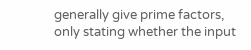generally give prime factors, only stating whether the input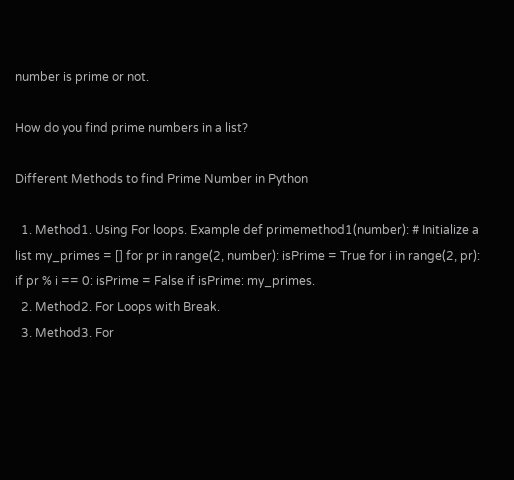number is prime or not.

How do you find prime numbers in a list?

Different Methods to find Prime Number in Python

  1. Method1. Using For loops. Example def primemethod1(number): # Initialize a list my_primes = [] for pr in range(2, number): isPrime = True for i in range(2, pr): if pr % i == 0: isPrime = False if isPrime: my_primes.
  2. Method2. For Loops with Break.
  3. Method3. For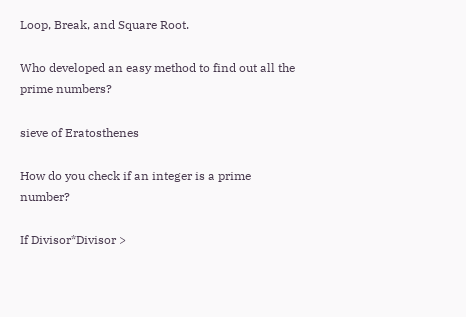Loop, Break, and Square Root.

Who developed an easy method to find out all the prime numbers?

sieve of Eratosthenes

How do you check if an integer is a prime number?

If Divisor*Divisor >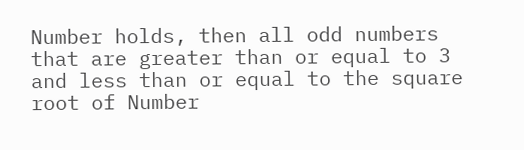Number holds, then all odd numbers that are greater than or equal to 3 and less than or equal to the square root of Number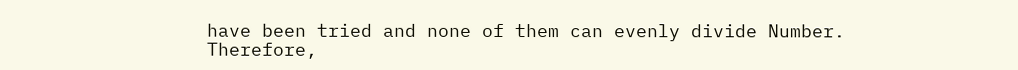have been tried and none of them can evenly divide Number. Therefore,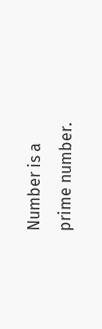Number is a prime number.